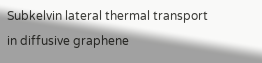Subkelvin lateral thermal transport in diffusive graphene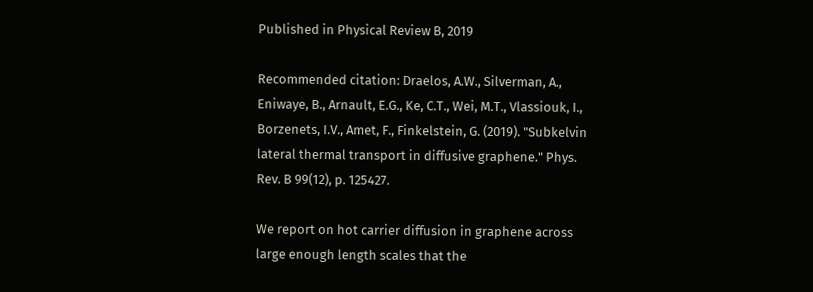Published in Physical Review B, 2019

Recommended citation: Draelos, A.W., Silverman, A., Eniwaye, B., Arnault, E.G., Ke, C.T., Wei, M.T., Vlassiouk, I., Borzenets, I.V., Amet, F., Finkelstein, G. (2019). "Subkelvin lateral thermal transport in diffusive graphene." Phys. Rev. B 99(12), p. 125427.

We report on hot carrier diffusion in graphene across large enough length scales that the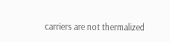carriers are not thermalized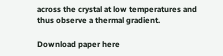across the crystal at low temperatures and thus observe a thermal gradient.

Download paper here